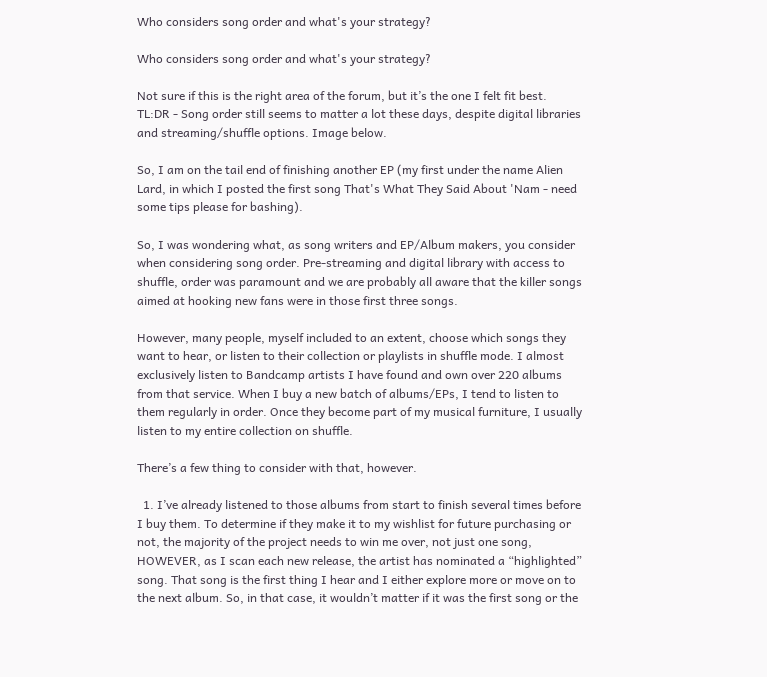Who considers song order and what's your strategy?

Who considers song order and what's your strategy?

Not sure if this is the right area of the forum, but it’s the one I felt fit best.
TL:DR - Song order still seems to matter a lot these days, despite digital libraries and streaming/shuffle options. Image below.

So, I am on the tail end of finishing another EP (my first under the name Alien Lard, in which I posted the first song That's What They Said About 'Nam - need some tips please for bashing).

So, I was wondering what, as song writers and EP/Album makers, you consider when considering song order. Pre-streaming and digital library with access to shuffle, order was paramount and we are probably all aware that the killer songs aimed at hooking new fans were in those first three songs.

However, many people, myself included to an extent, choose which songs they want to hear, or listen to their collection or playlists in shuffle mode. I almost exclusively listen to Bandcamp artists I have found and own over 220 albums from that service. When I buy a new batch of albums/EPs, I tend to listen to them regularly in order. Once they become part of my musical furniture, I usually listen to my entire collection on shuffle.

There’s a few thing to consider with that, however.

  1. I’ve already listened to those albums from start to finish several times before I buy them. To determine if they make it to my wishlist for future purchasing or not, the majority of the project needs to win me over, not just one song, HOWEVER, as I scan each new release, the artist has nominated a “highlighted” song. That song is the first thing I hear and I either explore more or move on to the next album. So, in that case, it wouldn’t matter if it was the first song or the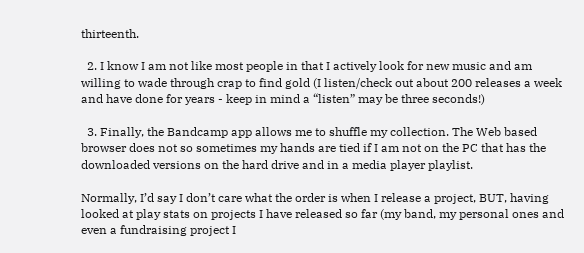thirteenth.

  2. I know I am not like most people in that I actively look for new music and am willing to wade through crap to find gold (I listen/check out about 200 releases a week and have done for years - keep in mind a “listen” may be three seconds!)

  3. Finally, the Bandcamp app allows me to shuffle my collection. The Web based browser does not so sometimes my hands are tied if I am not on the PC that has the downloaded versions on the hard drive and in a media player playlist.

Normally, I’d say I don’t care what the order is when I release a project, BUT, having looked at play stats on projects I have released so far (my band, my personal ones and even a fundraising project I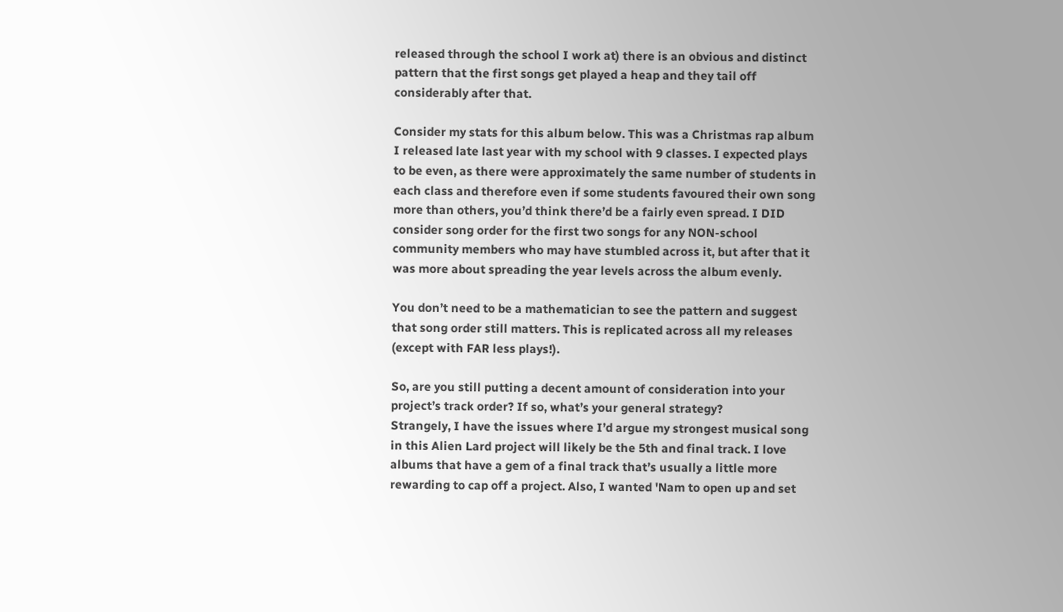released through the school I work at) there is an obvious and distinct pattern that the first songs get played a heap and they tail off considerably after that.

Consider my stats for this album below. This was a Christmas rap album I released late last year with my school with 9 classes. I expected plays to be even, as there were approximately the same number of students in each class and therefore even if some students favoured their own song more than others, you’d think there’d be a fairly even spread. I DID consider song order for the first two songs for any NON-school community members who may have stumbled across it, but after that it was more about spreading the year levels across the album evenly.

You don’t need to be a mathematician to see the pattern and suggest that song order still matters. This is replicated across all my releases (except with FAR less plays!).

So, are you still putting a decent amount of consideration into your project’s track order? If so, what’s your general strategy?
Strangely, I have the issues where I’d argue my strongest musical song in this Alien Lard project will likely be the 5th and final track. I love albums that have a gem of a final track that’s usually a little more rewarding to cap off a project. Also, I wanted 'Nam to open up and set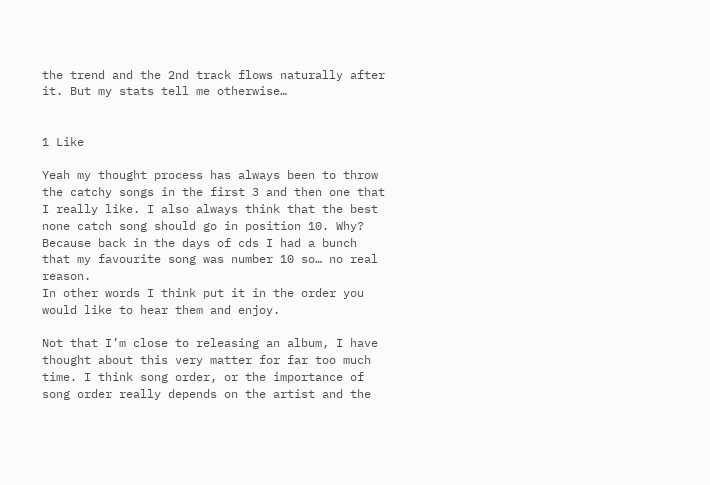the trend and the 2nd track flows naturally after it. But my stats tell me otherwise…


1 Like

Yeah my thought process has always been to throw the catchy songs in the first 3 and then one that I really like. I also always think that the best none catch song should go in position 10. Why? Because back in the days of cds I had a bunch that my favourite song was number 10 so… no real reason.
In other words I think put it in the order you would like to hear them and enjoy.

Not that I’m close to releasing an album, I have thought about this very matter for far too much time. I think song order, or the importance of song order really depends on the artist and the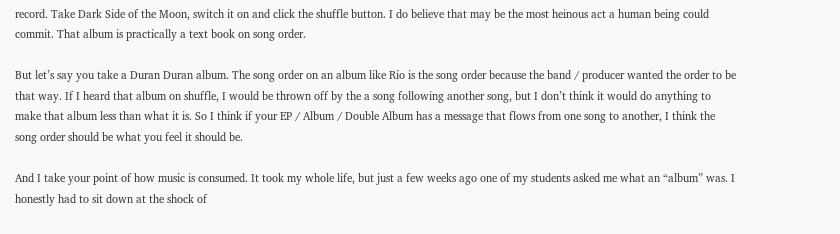record. Take Dark Side of the Moon, switch it on and click the shuffle button. I do believe that may be the most heinous act a human being could commit. That album is practically a text book on song order.

But let’s say you take a Duran Duran album. The song order on an album like Rio is the song order because the band / producer wanted the order to be that way. If I heard that album on shuffle, I would be thrown off by the a song following another song, but I don’t think it would do anything to make that album less than what it is. So I think if your EP / Album / Double Album has a message that flows from one song to another, I think the song order should be what you feel it should be.

And I take your point of how music is consumed. It took my whole life, but just a few weeks ago one of my students asked me what an “album” was. I honestly had to sit down at the shock of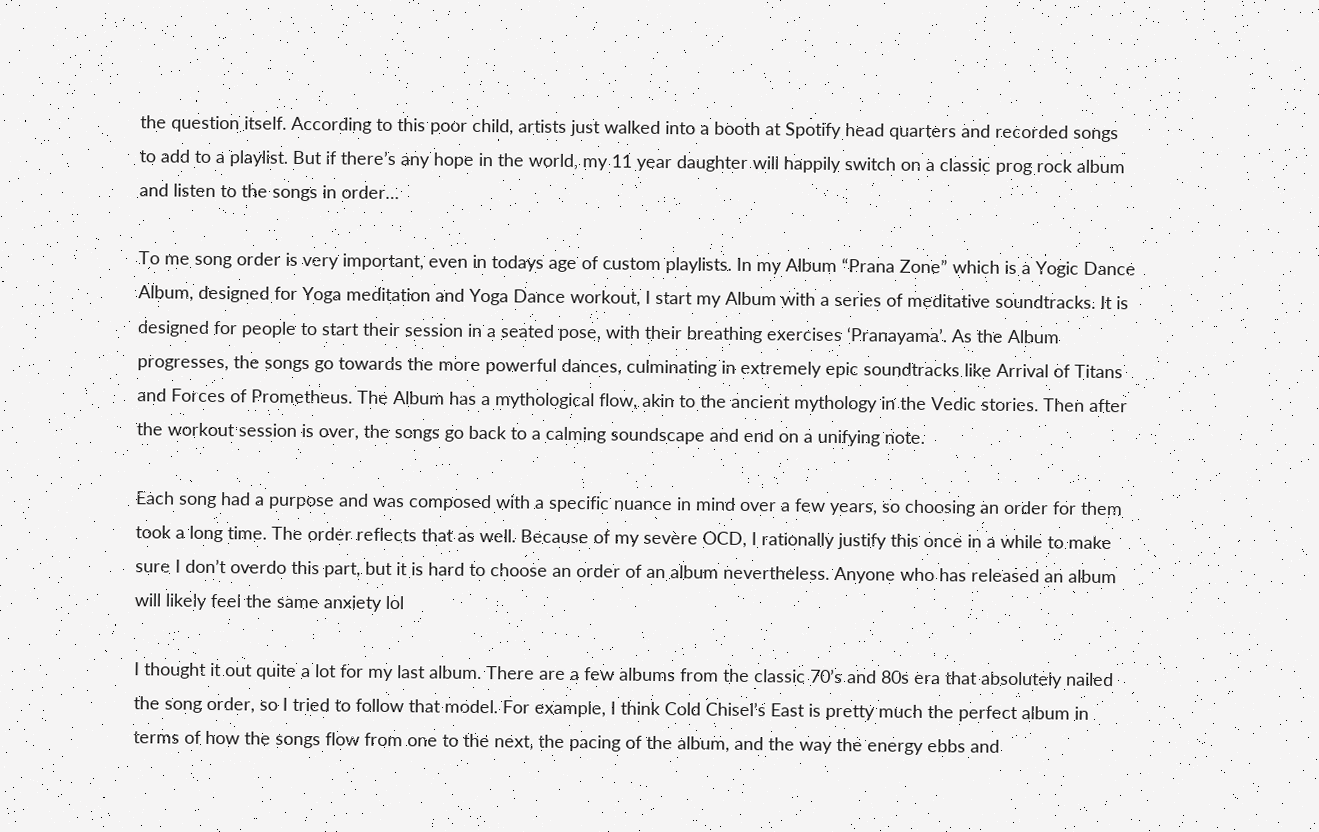the question itself. According to this poor child, artists just walked into a booth at Spotify head quarters and recorded songs to add to a playlist. But if there’s any hope in the world, my 11 year daughter will happily switch on a classic prog rock album and listen to the songs in order…

To me song order is very important, even in todays age of custom playlists. In my Album “Prana Zone” which is a Yogic Dance Album, designed for Yoga meditation and Yoga Dance workout, I start my Album with a series of meditative soundtracks. It is designed for people to start their session in a seated pose, with their breathing exercises ‘Pranayama’. As the Album progresses, the songs go towards the more powerful dances, culminating in extremely epic soundtracks like Arrival of Titans and Forces of Prometheus. The Album has a mythological flow, akin to the ancient mythology in the Vedic stories. Then after the workout session is over, the songs go back to a calming soundscape and end on a unifying note.

Each song had a purpose and was composed with a specific nuance in mind over a few years, so choosing an order for them took a long time. The order reflects that as well. Because of my severe OCD, I rationally justify this once in a while to make sure I don’t overdo this part, but it is hard to choose an order of an album nevertheless. Anyone who has released an album will likely feel the same anxiety lol

I thought it out quite a lot for my last album. There are a few albums from the classic 70’s and 80s era that absolutely nailed the song order, so I tried to follow that model. For example, I think Cold Chisel’s East is pretty much the perfect album in terms of how the songs flow from one to the next, the pacing of the album, and the way the energy ebbs and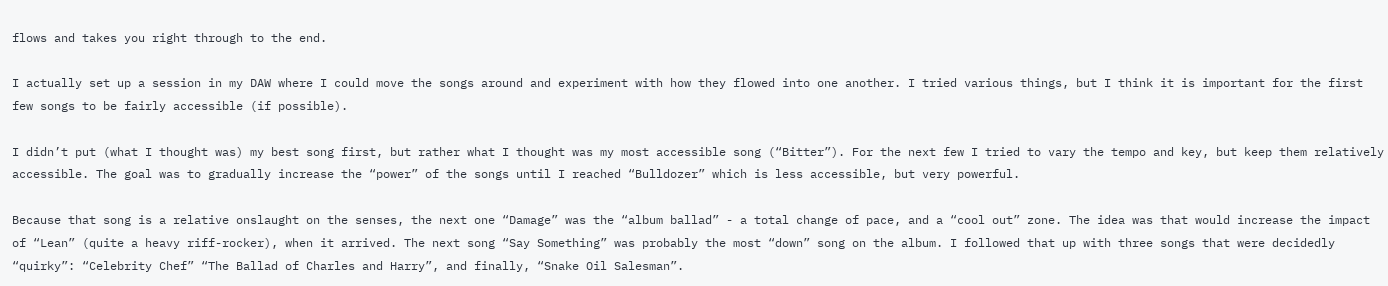flows and takes you right through to the end.

I actually set up a session in my DAW where I could move the songs around and experiment with how they flowed into one another. I tried various things, but I think it is important for the first few songs to be fairly accessible (if possible).

I didn’t put (what I thought was) my best song first, but rather what I thought was my most accessible song (“Bitter”). For the next few I tried to vary the tempo and key, but keep them relatively accessible. The goal was to gradually increase the “power” of the songs until I reached “Bulldozer” which is less accessible, but very powerful.

Because that song is a relative onslaught on the senses, the next one “Damage” was the “album ballad” - a total change of pace, and a “cool out” zone. The idea was that would increase the impact of “Lean” (quite a heavy riff-rocker), when it arrived. The next song “Say Something” was probably the most “down” song on the album. I followed that up with three songs that were decidedly “quirky”: “Celebrity Chef” “The Ballad of Charles and Harry”, and finally, “Snake Oil Salesman”.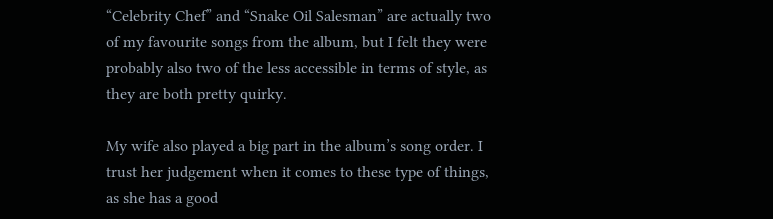“Celebrity Chef” and “Snake Oil Salesman” are actually two of my favourite songs from the album, but I felt they were probably also two of the less accessible in terms of style, as they are both pretty quirky.

My wife also played a big part in the album’s song order. I trust her judgement when it comes to these type of things, as she has a good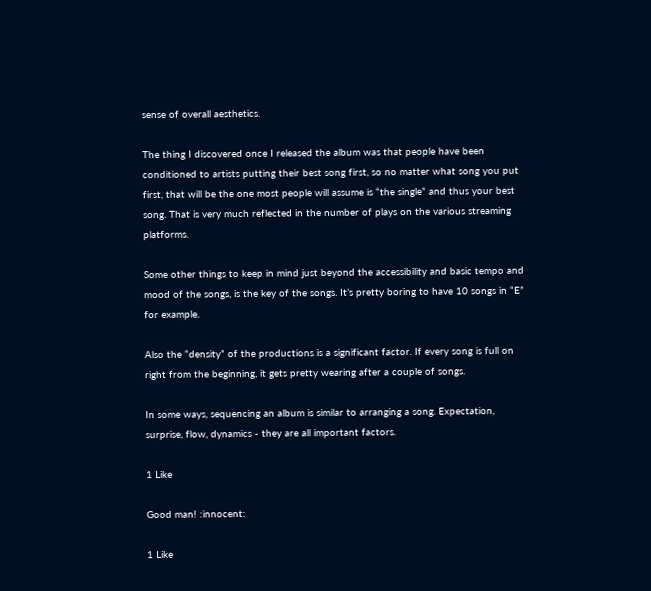sense of overall aesthetics.

The thing I discovered once I released the album was that people have been conditioned to artists putting their best song first, so no matter what song you put first, that will be the one most people will assume is “the single” and thus your best song. That is very much reflected in the number of plays on the various streaming platforms.

Some other things to keep in mind just beyond the accessibility and basic tempo and mood of the songs, is the key of the songs. It’s pretty boring to have 10 songs in “E” for example.

Also the “density” of the productions is a significant factor. If every song is full on right from the beginning, it gets pretty wearing after a couple of songs.

In some ways, sequencing an album is similar to arranging a song. Expectation, surprise, flow, dynamics - they are all important factors.

1 Like

Good man! :innocent:

1 Like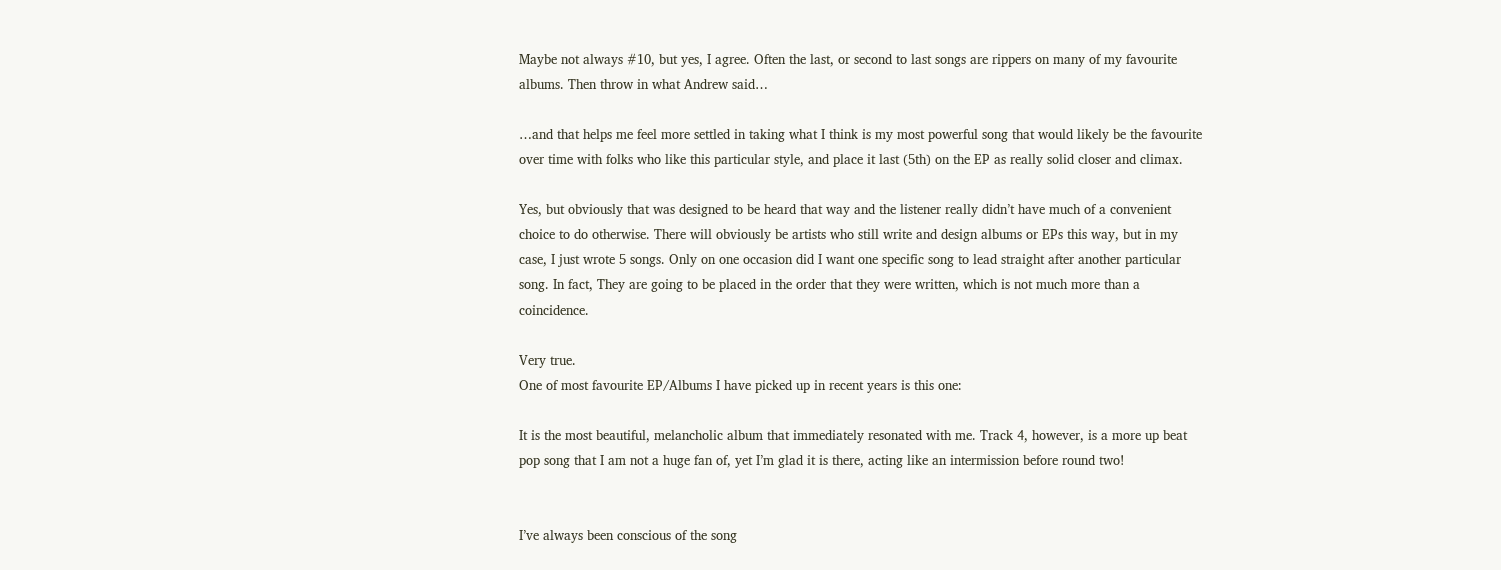Maybe not always #10, but yes, I agree. Often the last, or second to last songs are rippers on many of my favourite albums. Then throw in what Andrew said…

…and that helps me feel more settled in taking what I think is my most powerful song that would likely be the favourite over time with folks who like this particular style, and place it last (5th) on the EP as really solid closer and climax.

Yes, but obviously that was designed to be heard that way and the listener really didn’t have much of a convenient choice to do otherwise. There will obviously be artists who still write and design albums or EPs this way, but in my case, I just wrote 5 songs. Only on one occasion did I want one specific song to lead straight after another particular song. In fact, They are going to be placed in the order that they were written, which is not much more than a coincidence.

Very true.
One of most favourite EP/Albums I have picked up in recent years is this one:

It is the most beautiful, melancholic album that immediately resonated with me. Track 4, however, is a more up beat pop song that I am not a huge fan of, yet I’m glad it is there, acting like an intermission before round two!


I’ve always been conscious of the song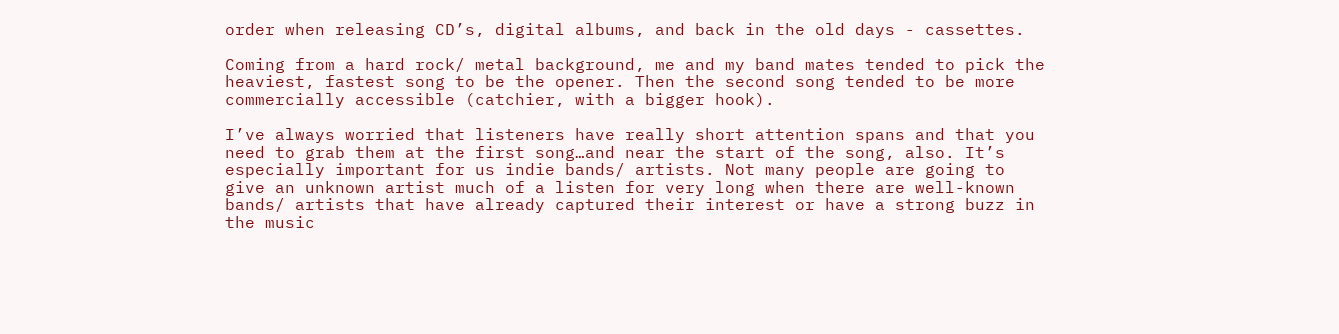order when releasing CD’s, digital albums, and back in the old days - cassettes.

Coming from a hard rock/ metal background, me and my band mates tended to pick the heaviest, fastest song to be the opener. Then the second song tended to be more commercially accessible (catchier, with a bigger hook).

I’ve always worried that listeners have really short attention spans and that you need to grab them at the first song…and near the start of the song, also. It’s especially important for us indie bands/ artists. Not many people are going to give an unknown artist much of a listen for very long when there are well-known bands/ artists that have already captured their interest or have a strong buzz in the music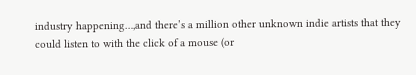industry happening…,and there’s a million other unknown indie artists that they could listen to with the click of a mouse (or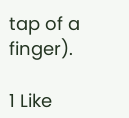tap of a finger).

1 Like